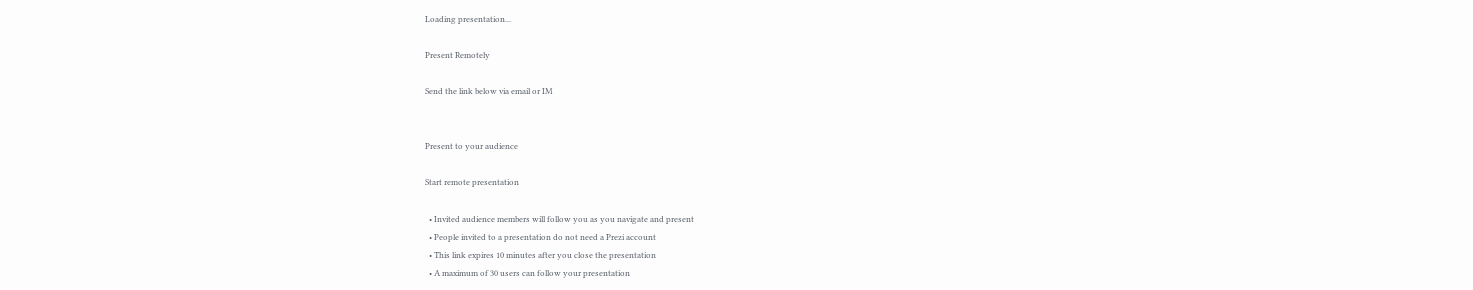Loading presentation...

Present Remotely

Send the link below via email or IM


Present to your audience

Start remote presentation

  • Invited audience members will follow you as you navigate and present
  • People invited to a presentation do not need a Prezi account
  • This link expires 10 minutes after you close the presentation
  • A maximum of 30 users can follow your presentation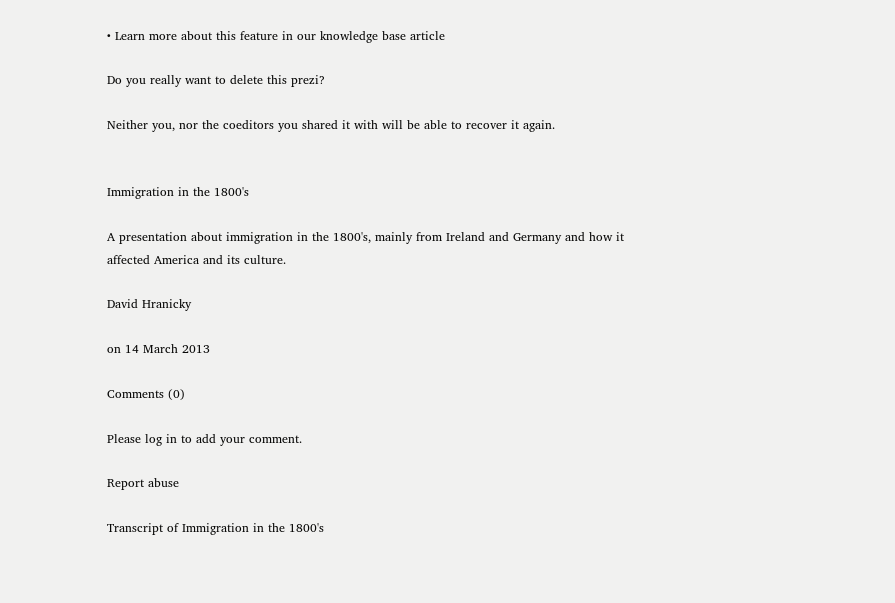• Learn more about this feature in our knowledge base article

Do you really want to delete this prezi?

Neither you, nor the coeditors you shared it with will be able to recover it again.


Immigration in the 1800's

A presentation about immigration in the 1800's, mainly from Ireland and Germany and how it affected America and its culture.

David Hranicky

on 14 March 2013

Comments (0)

Please log in to add your comment.

Report abuse

Transcript of Immigration in the 1800's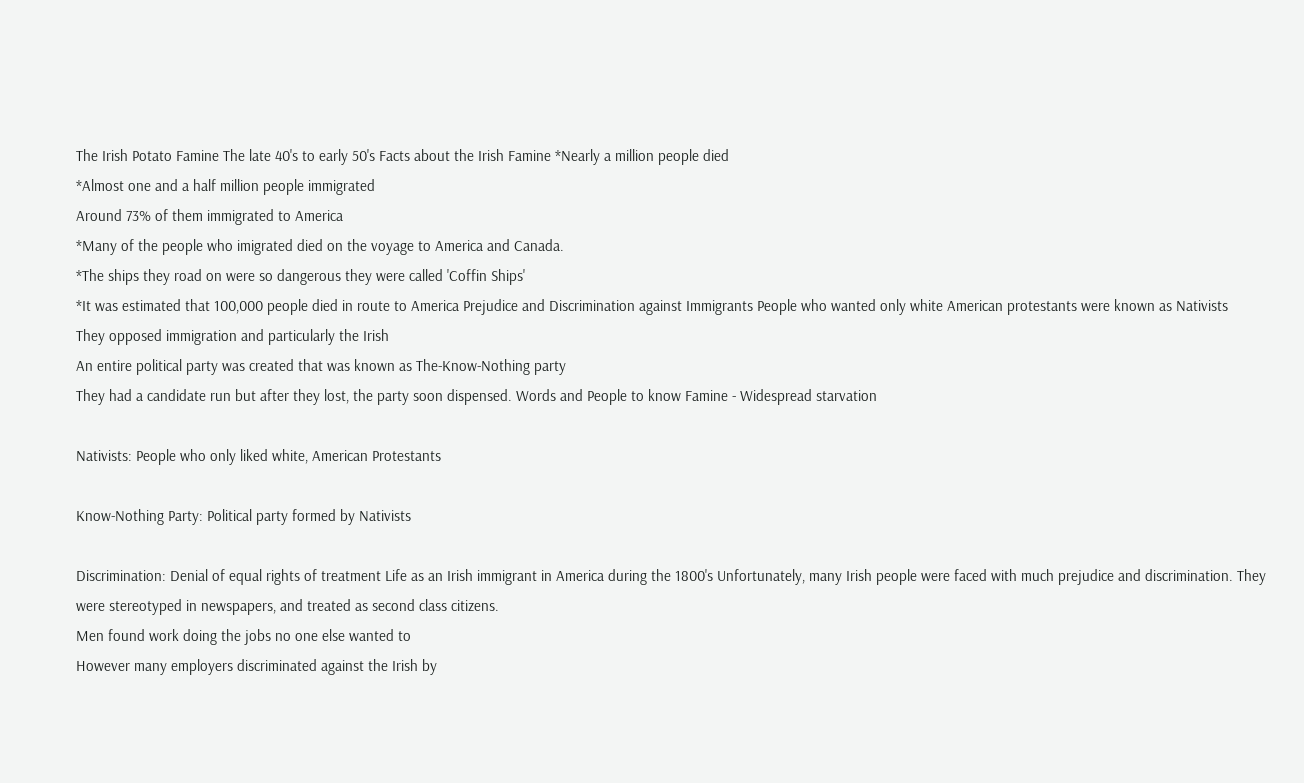The Irish Potato Famine The late 40's to early 50's Facts about the Irish Famine *Nearly a million people died
*Almost one and a half million people immigrated
Around 73% of them immigrated to America
*Many of the people who imigrated died on the voyage to America and Canada.
*The ships they road on were so dangerous they were called 'Coffin Ships'
*It was estimated that 100,000 people died in route to America Prejudice and Discrimination against Immigrants People who wanted only white American protestants were known as Nativists
They opposed immigration and particularly the Irish
An entire political party was created that was known as The-Know-Nothing party
They had a candidate run but after they lost, the party soon dispensed. Words and People to know Famine - Widespread starvation

Nativists: People who only liked white, American Protestants

Know-Nothing Party: Political party formed by Nativists

Discrimination: Denial of equal rights of treatment Life as an Irish immigrant in America during the 1800's Unfortunately, many Irish people were faced with much prejudice and discrimination. They were stereotyped in newspapers, and treated as second class citizens.
Men found work doing the jobs no one else wanted to
However many employers discriminated against the Irish by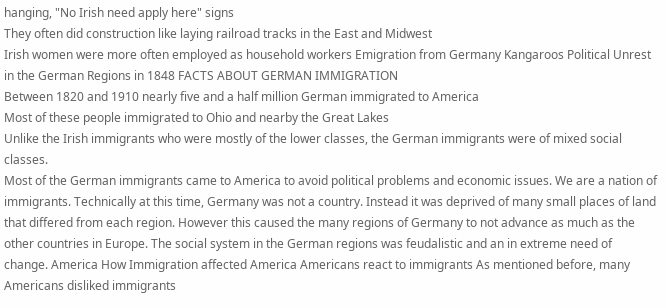hanging, "No Irish need apply here" signs
They often did construction like laying railroad tracks in the East and Midwest
Irish women were more often employed as household workers Emigration from Germany Kangaroos Political Unrest in the German Regions in 1848 FACTS ABOUT GERMAN IMMIGRATION
Between 1820 and 1910 nearly five and a half million German immigrated to America
Most of these people immigrated to Ohio and nearby the Great Lakes
Unlike the Irish immigrants who were mostly of the lower classes, the German immigrants were of mixed social classes.
Most of the German immigrants came to America to avoid political problems and economic issues. We are a nation of immigrants. Technically at this time, Germany was not a country. Instead it was deprived of many small places of land that differed from each region. However this caused the many regions of Germany to not advance as much as the other countries in Europe. The social system in the German regions was feudalistic and an in extreme need of change. America How Immigration affected America Americans react to immigrants As mentioned before, many Americans disliked immigrants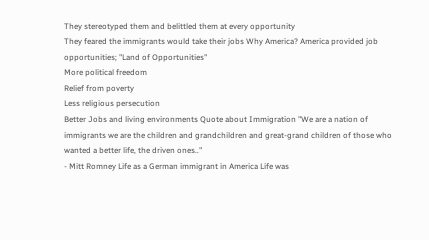They stereotyped them and belittled them at every opportunity
They feared the immigrants would take their jobs Why America? America provided job opportunities; "Land of Opportunities"
More political freedom
Relief from poverty
Less religious persecution
Better Jobs and living environments Quote about Immigration "We are a nation of immigrants we are the children and grandchildren and great-grand children of those who wanted a better life, the driven ones.."
- Mitt Romney Life as a German immigrant in America Life was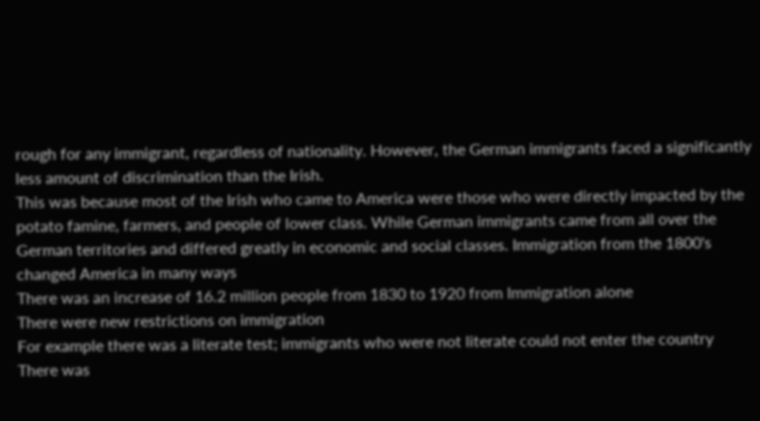rough for any immigrant, regardless of nationality. However, the German immigrants faced a significantly less amount of discrimination than the Irish.
This was because most of the Irish who came to America were those who were directly impacted by the potato famine, farmers, and people of lower class. While German immigrants came from all over the German territories and differed greatly in economic and social classes. Immigration from the 1800's changed America in many ways
There was an increase of 16.2 million people from 1830 to 1920 from Immigration alone
There were new restrictions on immigration
For example there was a literate test; immigrants who were not literate could not enter the country
There was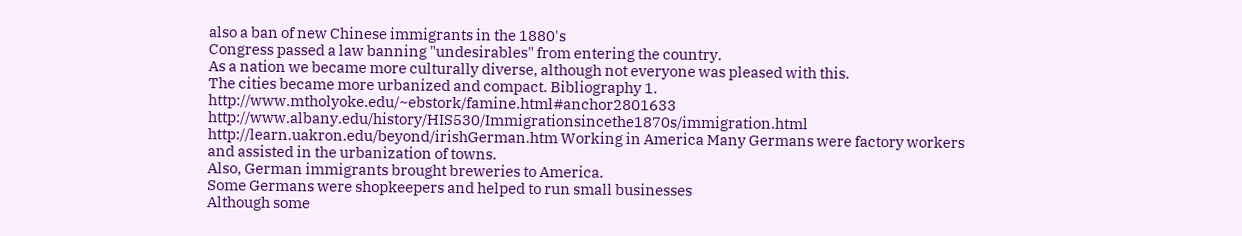also a ban of new Chinese immigrants in the 1880's
Congress passed a law banning "undesirables" from entering the country.
As a nation we became more culturally diverse, although not everyone was pleased with this.
The cities became more urbanized and compact. Bibliography 1. http://www.mtholyoke.edu/~ebstork/famine.html#anchor2801633 http://www.albany.edu/history/HIS530/Immigrationsincethe1870s/immigration.html http://learn.uakron.edu/beyond/irishGerman.htm Working in America Many Germans were factory workers and assisted in the urbanization of towns.
Also, German immigrants brought breweries to America.
Some Germans were shopkeepers and helped to run small businesses
Although some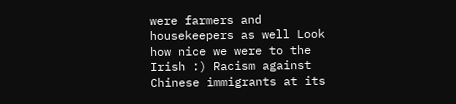were farmers and housekeepers as well Look how nice we were to the Irish :) Racism against Chinese immigrants at its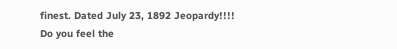finest. Dated July 23, 1892 Jeopardy!!!!
Do you feel the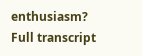enthusiasm?
Full transcript